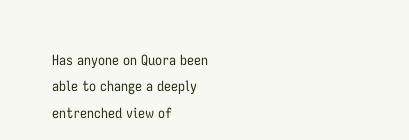Has anyone on Quora been able to change a deeply entrenched view of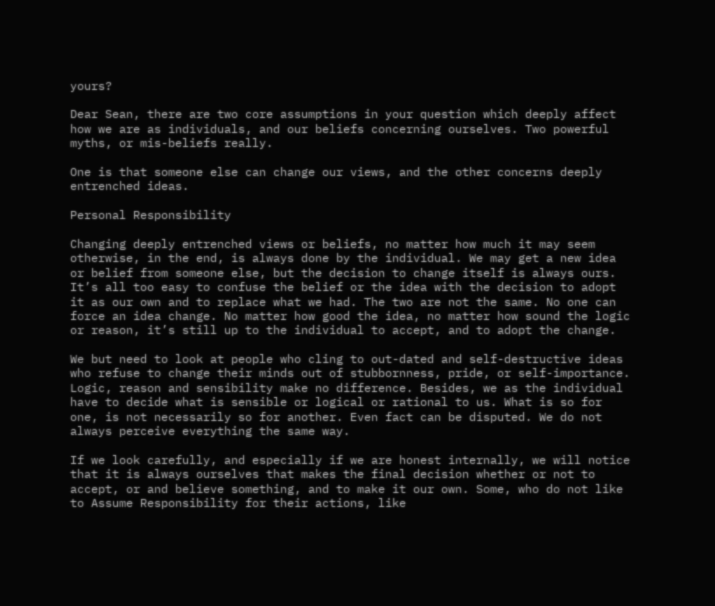yours?

Dear Sean, there are two core assumptions in your question which deeply affect how we are as individuals, and our beliefs concerning ourselves. Two powerful myths, or mis-beliefs really.

One is that someone else can change our views, and the other concerns deeply entrenched ideas.

Personal Responsibility

Changing deeply entrenched views or beliefs, no matter how much it may seem otherwise, in the end, is always done by the individual. We may get a new idea or belief from someone else, but the decision to change itself is always ours. It’s all too easy to confuse the belief or the idea with the decision to adopt it as our own and to replace what we had. The two are not the same. No one can force an idea change. No matter how good the idea, no matter how sound the logic or reason, it’s still up to the individual to accept, and to adopt the change.

We but need to look at people who cling to out-dated and self-destructive ideas who refuse to change their minds out of stubbornness, pride, or self-importance. Logic, reason and sensibility make no difference. Besides, we as the individual have to decide what is sensible or logical or rational to us. What is so for one, is not necessarily so for another. Even fact can be disputed. We do not always perceive everything the same way.

If we look carefully, and especially if we are honest internally, we will notice that it is always ourselves that makes the final decision whether or not to accept, or and believe something, and to make it our own. Some, who do not like to Assume Responsibility for their actions, like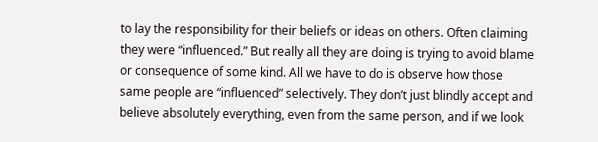to lay the responsibility for their beliefs or ideas on others. Often claiming they were “influenced.” But really all they are doing is trying to avoid blame or consequence of some kind. All we have to do is observe how those same people are “influenced” selectively. They don’t just blindly accept and believe absolutely everything, even from the same person, and if we look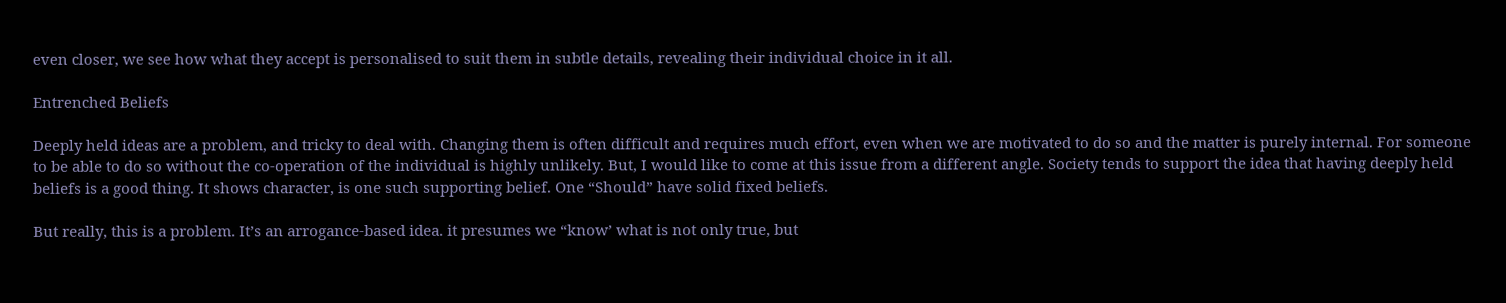even closer, we see how what they accept is personalised to suit them in subtle details, revealing their individual choice in it all.

Entrenched Beliefs

Deeply held ideas are a problem, and tricky to deal with. Changing them is often difficult and requires much effort, even when we are motivated to do so and the matter is purely internal. For someone to be able to do so without the co-operation of the individual is highly unlikely. But, I would like to come at this issue from a different angle. Society tends to support the idea that having deeply held beliefs is a good thing. It shows character, is one such supporting belief. One “Should” have solid fixed beliefs.

But really, this is a problem. It’s an arrogance-based idea. it presumes we “know’ what is not only true, but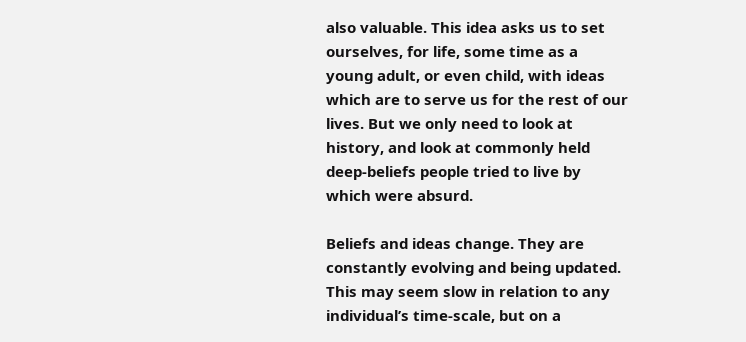also valuable. This idea asks us to set ourselves, for life, some time as a young adult, or even child, with ideas which are to serve us for the rest of our lives. But we only need to look at history, and look at commonly held deep-beliefs people tried to live by which were absurd.

Beliefs and ideas change. They are constantly evolving and being updated. This may seem slow in relation to any individual’s time-scale, but on a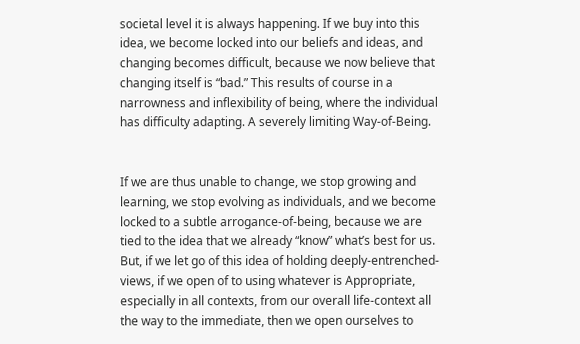societal level it is always happening. If we buy into this idea, we become locked into our beliefs and ideas, and changing becomes difficult, because we now believe that changing itself is “bad.” This results of course in a narrowness and inflexibility of being, where the individual has difficulty adapting. A severely limiting Way-of-Being.


If we are thus unable to change, we stop growing and learning, we stop evolving as individuals, and we become locked to a subtle arrogance-of-being, because we are tied to the idea that we already “know” what’s best for us. But, if we let go of this idea of holding deeply-entrenched-views, if we open of to using whatever is Appropriate, especially in all contexts, from our overall life-context all the way to the immediate, then we open ourselves to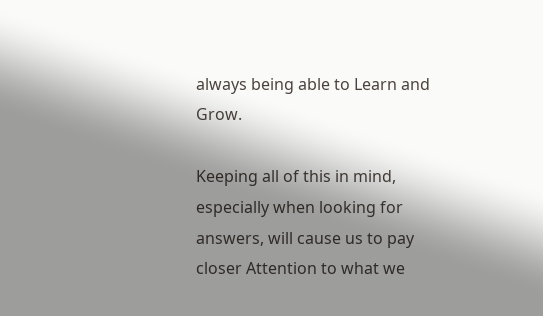always being able to Learn and Grow.

Keeping all of this in mind, especially when looking for answers, will cause us to pay closer Attention to what we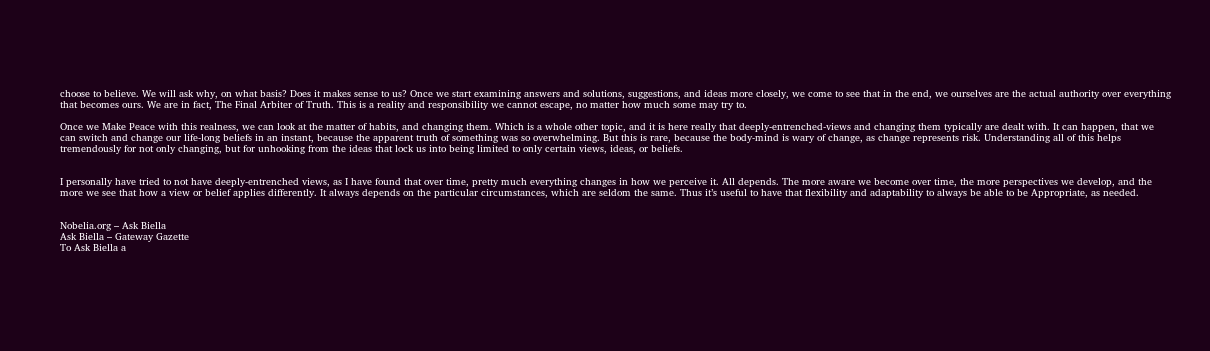choose to believe. We will ask why, on what basis? Does it makes sense to us? Once we start examining answers and solutions, suggestions, and ideas more closely, we come to see that in the end, we ourselves are the actual authority over everything that becomes ours. We are in fact, The Final Arbiter of Truth. This is a reality and responsibility we cannot escape, no matter how much some may try to.

Once we Make Peace with this realness, we can look at the matter of habits, and changing them. Which is a whole other topic, and it is here really that deeply-entrenched-views and changing them typically are dealt with. It can happen, that we can switch and change our life-long beliefs in an instant, because the apparent truth of something was so overwhelming. But this is rare, because the body-mind is wary of change, as change represents risk. Understanding all of this helps tremendously for not only changing, but for unhooking from the ideas that lock us into being limited to only certain views, ideas, or beliefs.


I personally have tried to not have deeply-entrenched views, as I have found that over time, pretty much everything changes in how we perceive it. All depends. The more aware we become over time, the more perspectives we develop, and the more we see that how a view or belief applies differently. It always depends on the particular circumstances, which are seldom the same. Thus it’s useful to have that flexibility and adaptability to always be able to be Appropriate, as needed.


Nobelia.org – Ask Biella
Ask Biella – Gateway Gazette
To Ask Biella a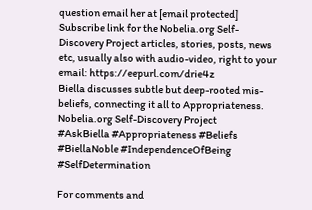question email her at [email protected]
Subscribe link for the Nobelia.org Self-Discovery Project articles, stories, posts, news etc, usually also with audio-video, right to your email: https://eepurl.com/drie4z
Biella discusses subtle but deep-rooted mis-beliefs, connecting it all to Appropriateness.
Nobelia.org Self-Discovery Project
#AskBiella #Appropriateness #Beliefs #BiellaNoble #IndependenceOfBeing #SelfDetermination

For comments and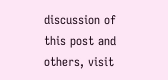discussion of this post and others, visit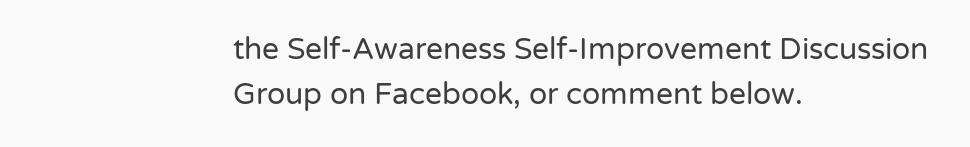the Self-Awareness Self-Improvement Discussion Group on Facebook, or comment below.